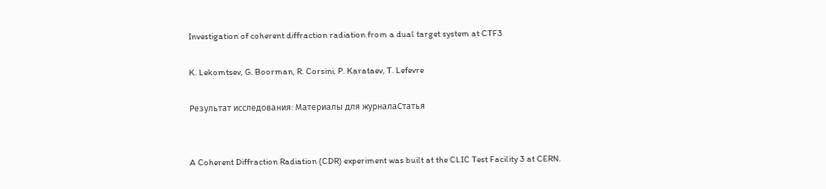Investigation of coherent diffraction radiation from a dual target system at CTF3

K. Lekomtsev, G. Boorman, R. Corsini, P. Karataev, T. Lefevre

Результат исследования: Материалы для журналаСтатья


A Coherent Diffraction Radiation (CDR) experiment was built at the CLIC Test Facility 3 at CERN.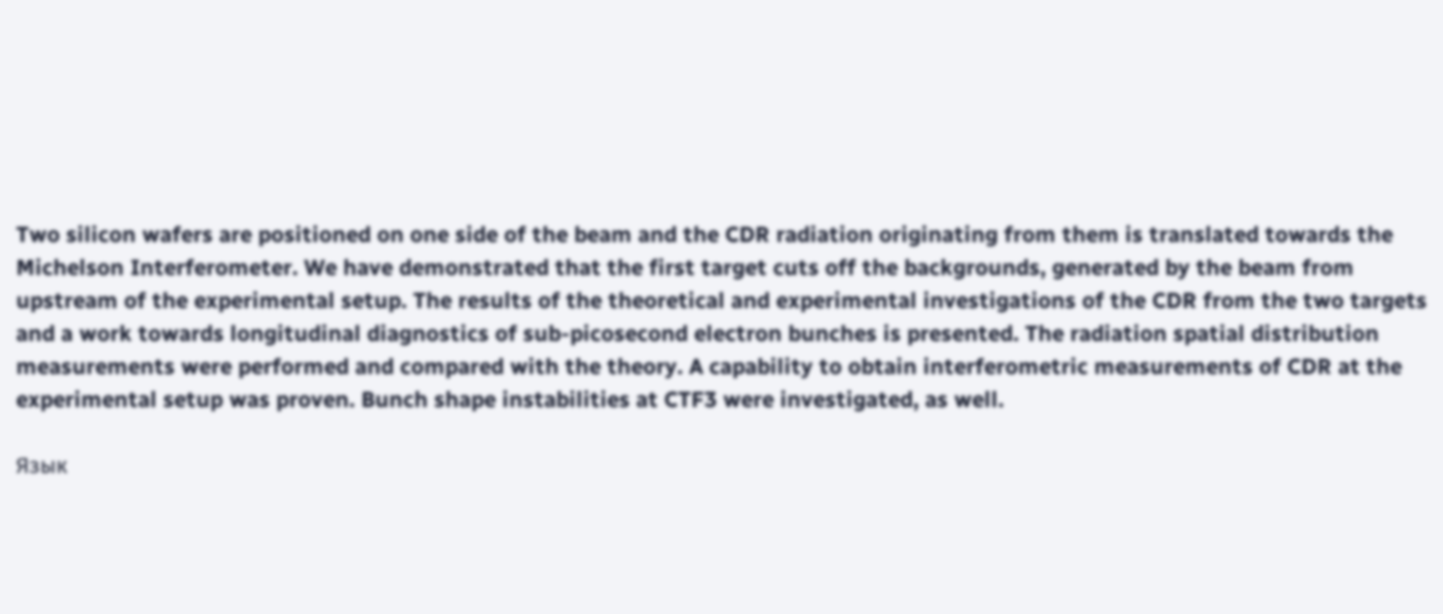Two silicon wafers are positioned on one side of the beam and the CDR radiation originating from them is translated towards the Michelson Interferometer. We have demonstrated that the first target cuts off the backgrounds, generated by the beam from upstream of the experimental setup. The results of the theoretical and experimental investigations of the CDR from the two targets and a work towards longitudinal diagnostics of sub-picosecond electron bunches is presented. The radiation spatial distribution measurements were performed and compared with the theory. A capability to obtain interferometric measurements of CDR at the experimental setup was proven. Bunch shape instabilities at CTF3 were investigated, as well.

Язык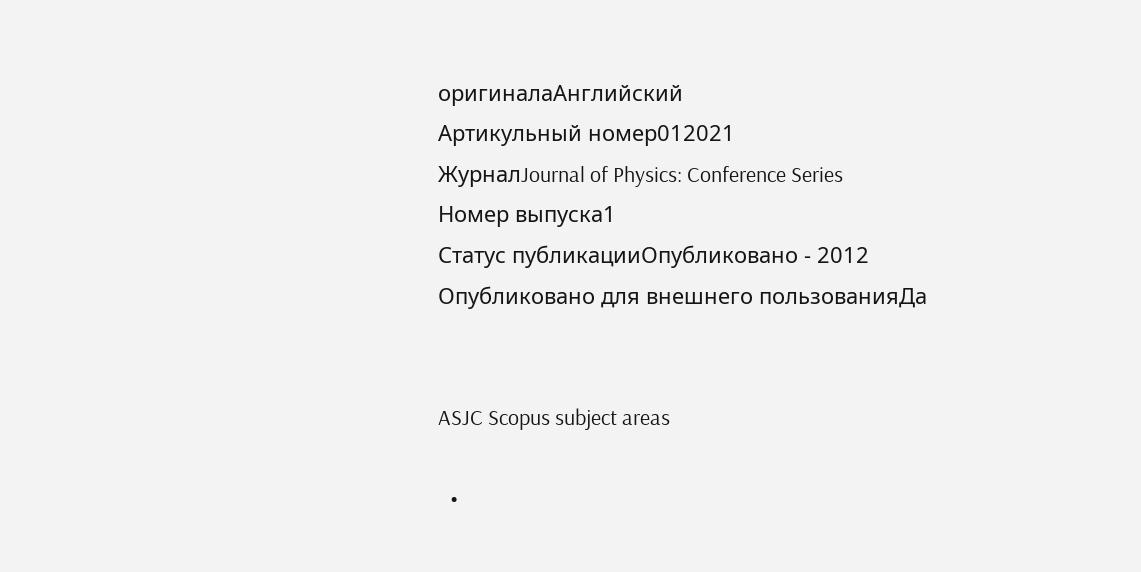оригиналаАнглийский
Артикульный номер012021
ЖурналJournal of Physics: Conference Series
Номер выпуска1
Статус публикацииОпубликовано - 2012
Опубликовано для внешнего пользованияДа


ASJC Scopus subject areas

  •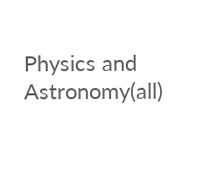Physics and Astronomy(all)